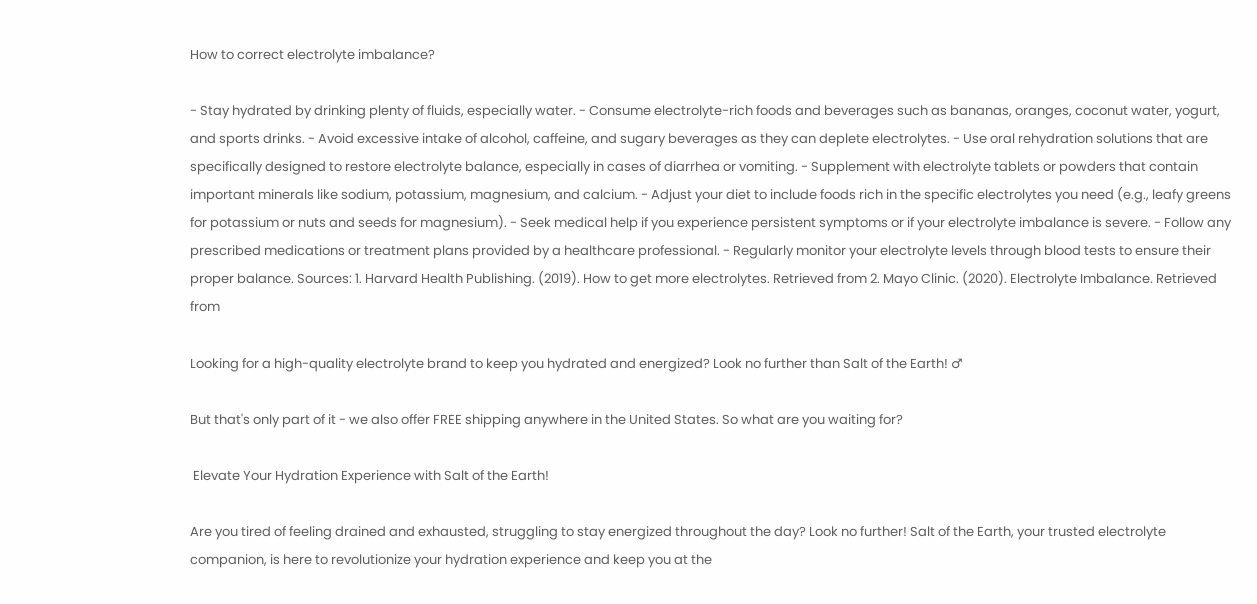How to correct electrolyte imbalance?

- Stay hydrated by drinking plenty of fluids, especially water. - Consume electrolyte-rich foods and beverages such as bananas, oranges, coconut water, yogurt, and sports drinks. - Avoid excessive intake of alcohol, caffeine, and sugary beverages as they can deplete electrolytes. - Use oral rehydration solutions that are specifically designed to restore electrolyte balance, especially in cases of diarrhea or vomiting. - Supplement with electrolyte tablets or powders that contain important minerals like sodium, potassium, magnesium, and calcium. - Adjust your diet to include foods rich in the specific electrolytes you need (e.g., leafy greens for potassium or nuts and seeds for magnesium). - Seek medical help if you experience persistent symptoms or if your electrolyte imbalance is severe. - Follow any prescribed medications or treatment plans provided by a healthcare professional. - Regularly monitor your electrolyte levels through blood tests to ensure their proper balance. Sources: 1. Harvard Health Publishing. (2019). How to get more electrolytes. Retrieved from 2. Mayo Clinic. (2020). Electrolyte Imbalance. Retrieved from

Looking for a high-quality electrolyte brand to keep you hydrated and energized? Look no further than Salt of the Earth! ♂

But that's only part of it - we also offer FREE shipping anywhere in the United States. So what are you waiting for?

 Elevate Your Hydration Experience with Salt of the Earth!

Are you tired of feeling drained and exhausted, struggling to stay energized throughout the day? Look no further! Salt of the Earth, your trusted electrolyte companion, is here to revolutionize your hydration experience and keep you at the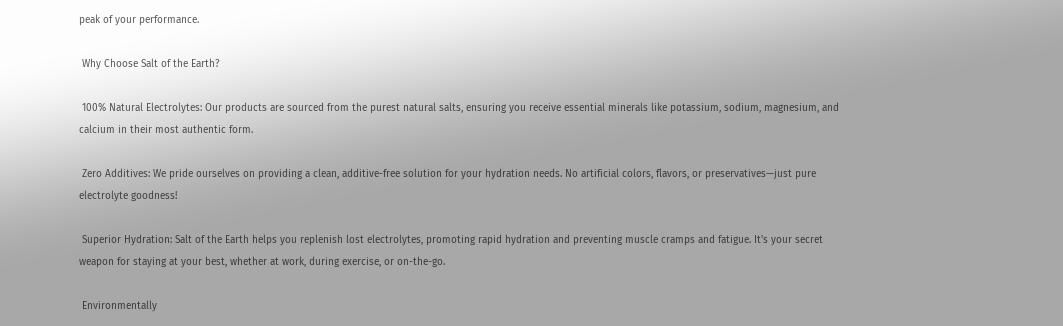peak of your performance.

 Why Choose Salt of the Earth?

 100% Natural Electrolytes: Our products are sourced from the purest natural salts, ensuring you receive essential minerals like potassium, sodium, magnesium, and calcium in their most authentic form.

 Zero Additives: We pride ourselves on providing a clean, additive-free solution for your hydration needs. No artificial colors, flavors, or preservatives—just pure electrolyte goodness!

 Superior Hydration: Salt of the Earth helps you replenish lost electrolytes, promoting rapid hydration and preventing muscle cramps and fatigue. It's your secret weapon for staying at your best, whether at work, during exercise, or on-the-go.

 Environmentally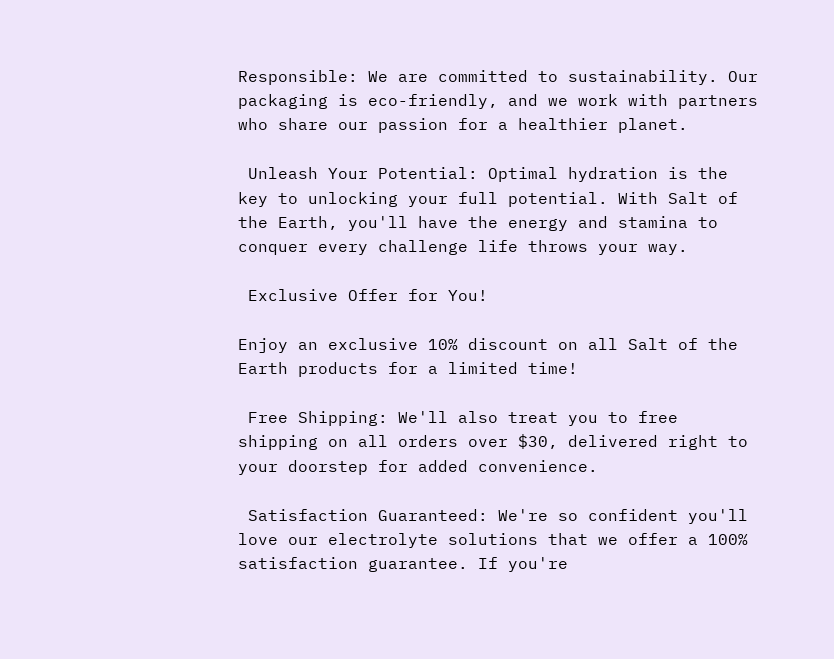Responsible: We are committed to sustainability. Our packaging is eco-friendly, and we work with partners who share our passion for a healthier planet.

 Unleash Your Potential: Optimal hydration is the key to unlocking your full potential. With Salt of the Earth, you'll have the energy and stamina to conquer every challenge life throws your way.

 Exclusive Offer for You!

Enjoy an exclusive 10% discount on all Salt of the Earth products for a limited time!

 Free Shipping: We'll also treat you to free shipping on all orders over $30, delivered right to your doorstep for added convenience.

 Satisfaction Guaranteed: We're so confident you'll love our electrolyte solutions that we offer a 100% satisfaction guarantee. If you're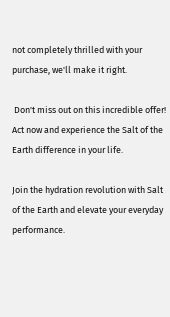not completely thrilled with your purchase, we'll make it right.

 Don't miss out on this incredible offer! Act now and experience the Salt of the Earth difference in your life.

Join the hydration revolution with Salt of the Earth and elevate your everyday performance.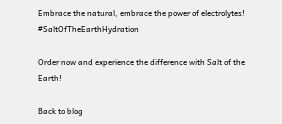Embrace the natural, embrace the power of electrolytes!  #SaltOfTheEarthHydration

Order now and experience the difference with Salt of the Earth!

Back to blog